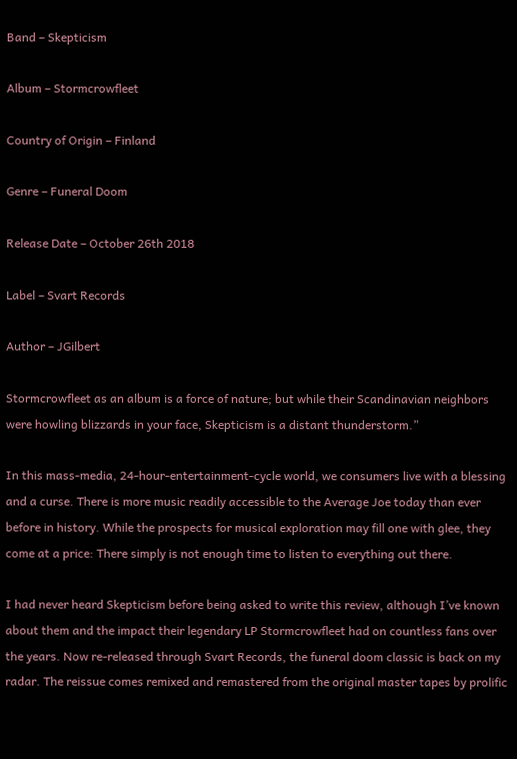Band – Skepticism

Album – Stormcrowfleet

Country of Origin – Finland

Genre – Funeral Doom

Release Date – October 26th 2018

Label – Svart Records

Author – JGilbert

Stormcrowfleet as an album is a force of nature; but while their Scandinavian neighbors were howling blizzards in your face, Skepticism is a distant thunderstorm.”

In this mass-media, 24-hour-entertainment-cycle world, we consumers live with a blessing and a curse. There is more music readily accessible to the Average Joe today than ever before in history. While the prospects for musical exploration may fill one with glee, they come at a price: There simply is not enough time to listen to everything out there.

I had never heard Skepticism before being asked to write this review, although I’ve known about them and the impact their legendary LP Stormcrowfleet had on countless fans over the years. Now re-released through Svart Records, the funeral doom classic is back on my radar. The reissue comes remixed and remastered from the original master tapes by prolific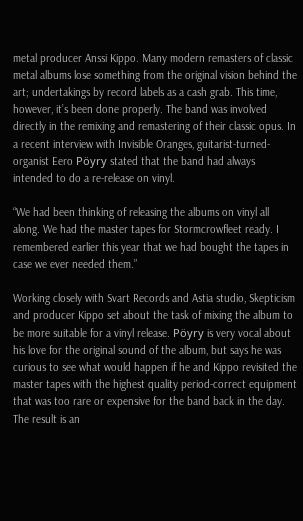metal producer Anssi Kippo. Many modern remasters of classic metal albums lose something from the original vision behind the art; undertakings by record labels as a cash grab. This time, however, it’s been done properly. The band was involved directly in the remixing and remastering of their classic opus. In a recent interview with Invisible Oranges, guitarist-turned-organist Eero Pöyry stated that the band had always intended to do a re-release on vinyl.

“We had been thinking of releasing the albums on vinyl all along. We had the master tapes for Stormcrowfleet ready. I remembered earlier this year that we had bought the tapes in case we ever needed them.”

Working closely with Svart Records and Astia studio, Skepticism and producer Kippo set about the task of mixing the album to be more suitable for a vinyl release. Pöyry is very vocal about his love for the original sound of the album, but says he was curious to see what would happen if he and Kippo revisited the master tapes with the highest quality period-correct equipment that was too rare or expensive for the band back in the day. The result is an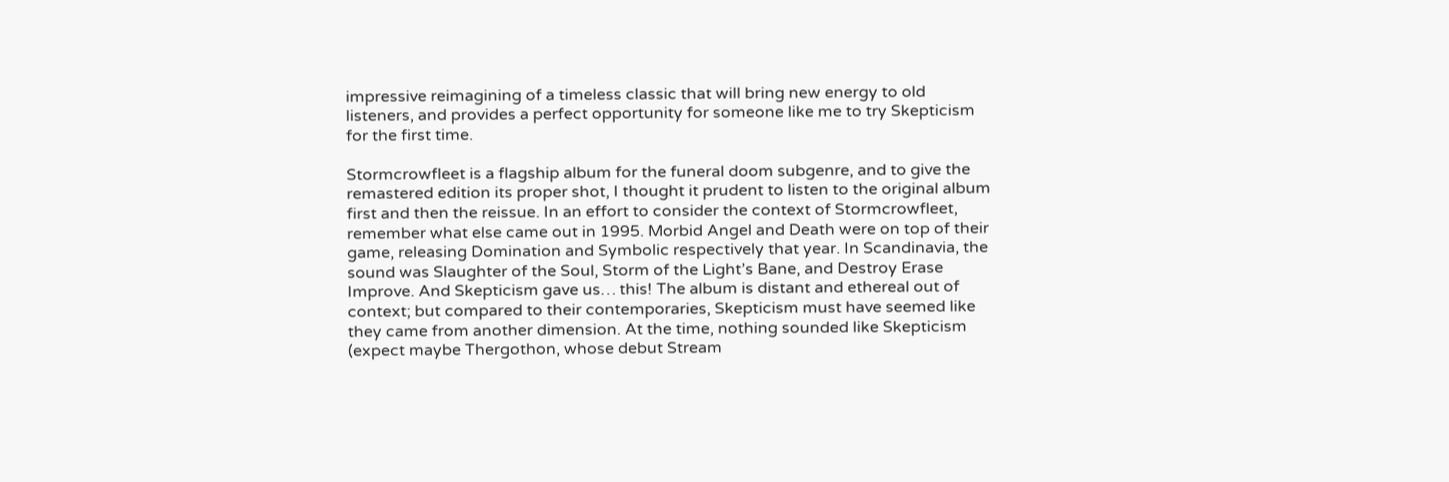impressive reimagining of a timeless classic that will bring new energy to old listeners, and provides a perfect opportunity for someone like me to try Skepticism for the first time.

Stormcrowfleet is a flagship album for the funeral doom subgenre, and to give the remastered edition its proper shot, I thought it prudent to listen to the original album first and then the reissue. In an effort to consider the context of Stormcrowfleet, remember what else came out in 1995. Morbid Angel and Death were on top of their game, releasing Domination and Symbolic respectively that year. In Scandinavia, the sound was Slaughter of the Soul, Storm of the Light’s Bane, and Destroy Erase Improve. And Skepticism gave us… this! The album is distant and ethereal out of context; but compared to their contemporaries, Skepticism must have seemed like they came from another dimension. At the time, nothing sounded like Skepticism (expect maybe Thergothon, whose debut Stream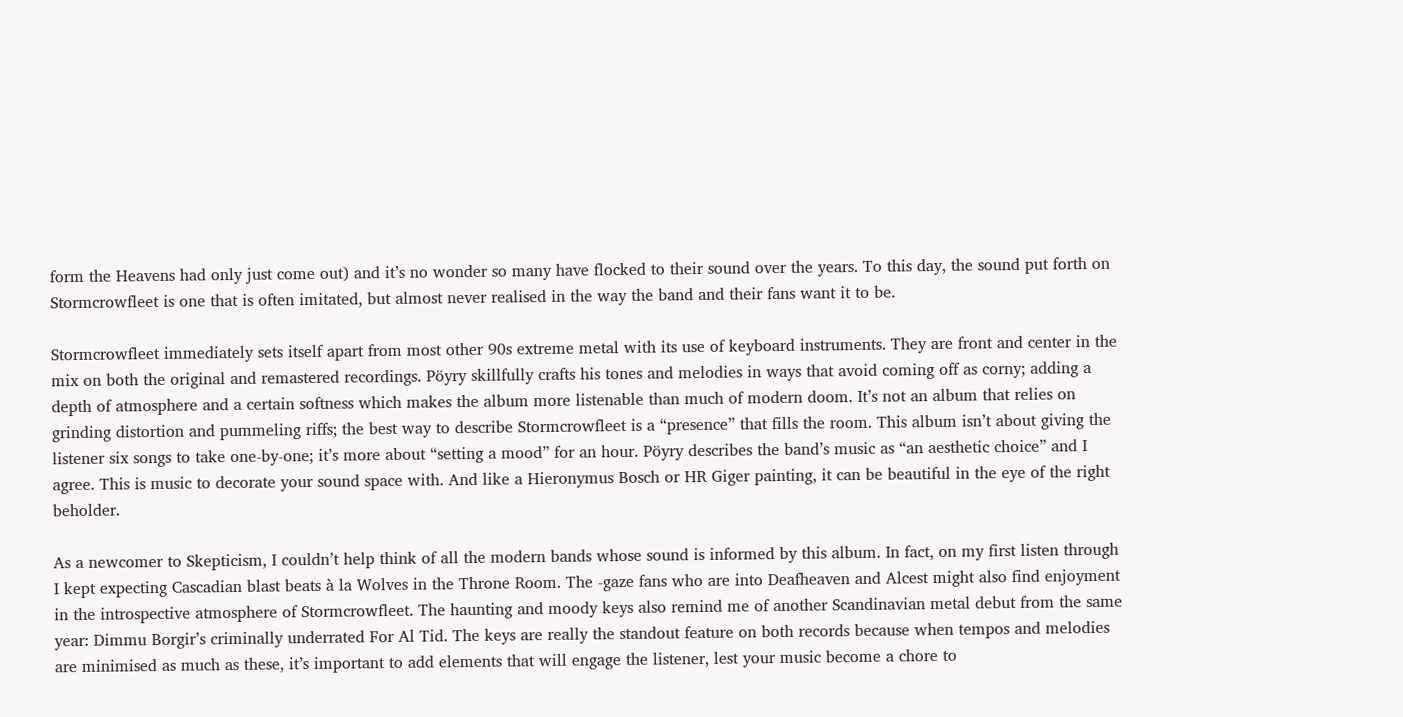form the Heavens had only just come out) and it’s no wonder so many have flocked to their sound over the years. To this day, the sound put forth on Stormcrowfleet is one that is often imitated, but almost never realised in the way the band and their fans want it to be.

Stormcrowfleet immediately sets itself apart from most other 90s extreme metal with its use of keyboard instruments. They are front and center in the mix on both the original and remastered recordings. Pöyry skillfully crafts his tones and melodies in ways that avoid coming off as corny; adding a depth of atmosphere and a certain softness which makes the album more listenable than much of modern doom. It’s not an album that relies on grinding distortion and pummeling riffs; the best way to describe Stormcrowfleet is a “presence” that fills the room. This album isn’t about giving the listener six songs to take one-by-one; it’s more about “setting a mood” for an hour. Pöyry describes the band’s music as “an aesthetic choice” and I agree. This is music to decorate your sound space with. And like a Hieronymus Bosch or HR Giger painting, it can be beautiful in the eye of the right beholder.

As a newcomer to Skepticism, I couldn’t help think of all the modern bands whose sound is informed by this album. In fact, on my first listen through I kept expecting Cascadian blast beats à la Wolves in the Throne Room. The -gaze fans who are into Deafheaven and Alcest might also find enjoyment in the introspective atmosphere of Stormcrowfleet. The haunting and moody keys also remind me of another Scandinavian metal debut from the same year: Dimmu Borgir’s criminally underrated For Al Tid. The keys are really the standout feature on both records because when tempos and melodies are minimised as much as these, it’s important to add elements that will engage the listener, lest your music become a chore to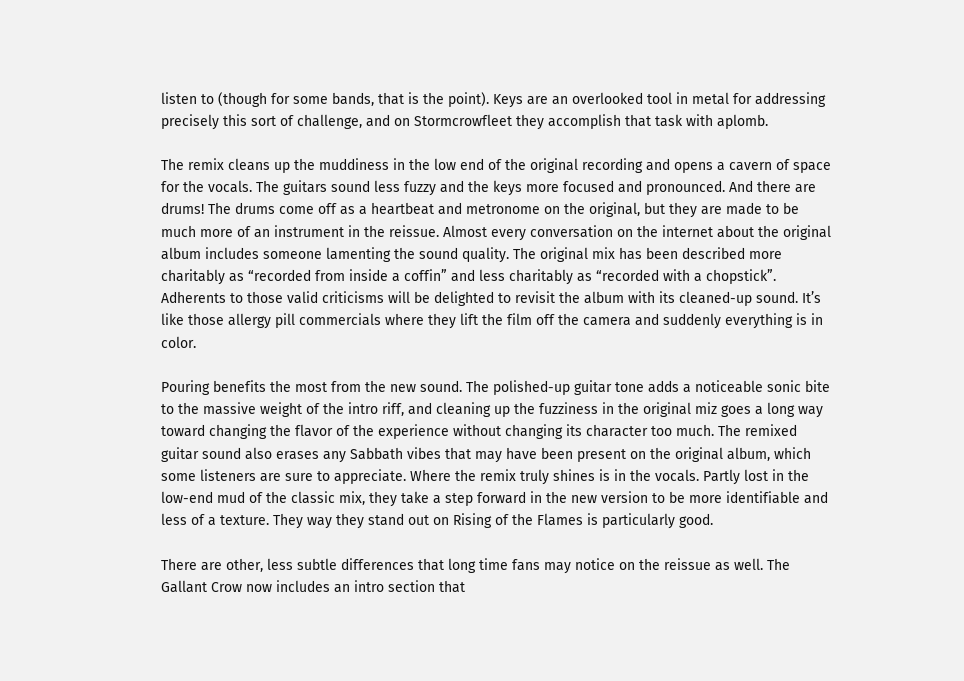listen to (though for some bands, that is the point). Keys are an overlooked tool in metal for addressing precisely this sort of challenge, and on Stormcrowfleet they accomplish that task with aplomb.

The remix cleans up the muddiness in the low end of the original recording and opens a cavern of space for the vocals. The guitars sound less fuzzy and the keys more focused and pronounced. And there are drums! The drums come off as a heartbeat and metronome on the original, but they are made to be much more of an instrument in the reissue. Almost every conversation on the internet about the original album includes someone lamenting the sound quality. The original mix has been described more charitably as “recorded from inside a coffin” and less charitably as “recorded with a chopstick”. Adherents to those valid criticisms will be delighted to revisit the album with its cleaned-up sound. It’s like those allergy pill commercials where they lift the film off the camera and suddenly everything is in color.

Pouring benefits the most from the new sound. The polished-up guitar tone adds a noticeable sonic bite to the massive weight of the intro riff, and cleaning up the fuzziness in the original miz goes a long way toward changing the flavor of the experience without changing its character too much. The remixed guitar sound also erases any Sabbath vibes that may have been present on the original album, which some listeners are sure to appreciate. Where the remix truly shines is in the vocals. Partly lost in the low-end mud of the classic mix, they take a step forward in the new version to be more identifiable and less of a texture. They way they stand out on Rising of the Flames is particularly good.

There are other, less subtle differences that long time fans may notice on the reissue as well. The Gallant Crow now includes an intro section that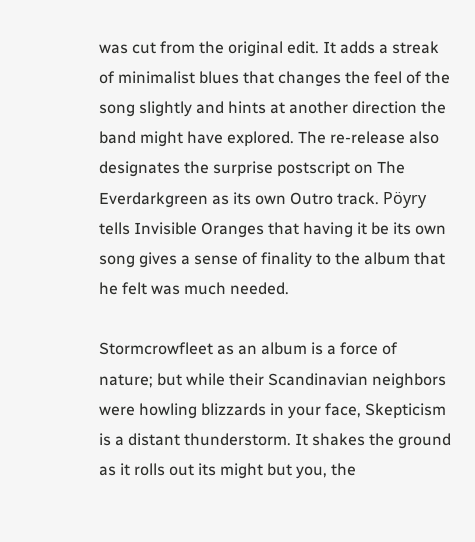was cut from the original edit. It adds a streak of minimalist blues that changes the feel of the song slightly and hints at another direction the band might have explored. The re-release also designates the surprise postscript on The Everdarkgreen as its own Outro track. Pöyry tells Invisible Oranges that having it be its own song gives a sense of finality to the album that he felt was much needed.

Stormcrowfleet as an album is a force of nature; but while their Scandinavian neighbors were howling blizzards in your face, Skepticism is a distant thunderstorm. It shakes the ground as it rolls out its might but you, the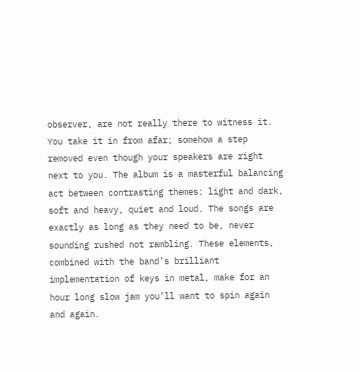observer, are not really there to witness it. You take it in from afar; somehow a step removed even though your speakers are right next to you. The album is a masterful balancing act between contrasting themes: light and dark, soft and heavy, quiet and loud. The songs are exactly as long as they need to be, never sounding rushed not rambling. These elements, combined with the band’s brilliant implementation of keys in metal, make for an hour long slow jam you’ll want to spin again and again.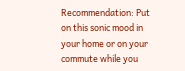Recommendation: Put on this sonic mood in your home or on your commute while you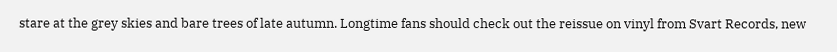stare at the grey skies and bare trees of late autumn. Longtime fans should check out the reissue on vinyl from Svart Records, new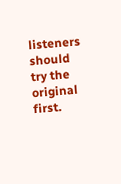listeners should try the original first.